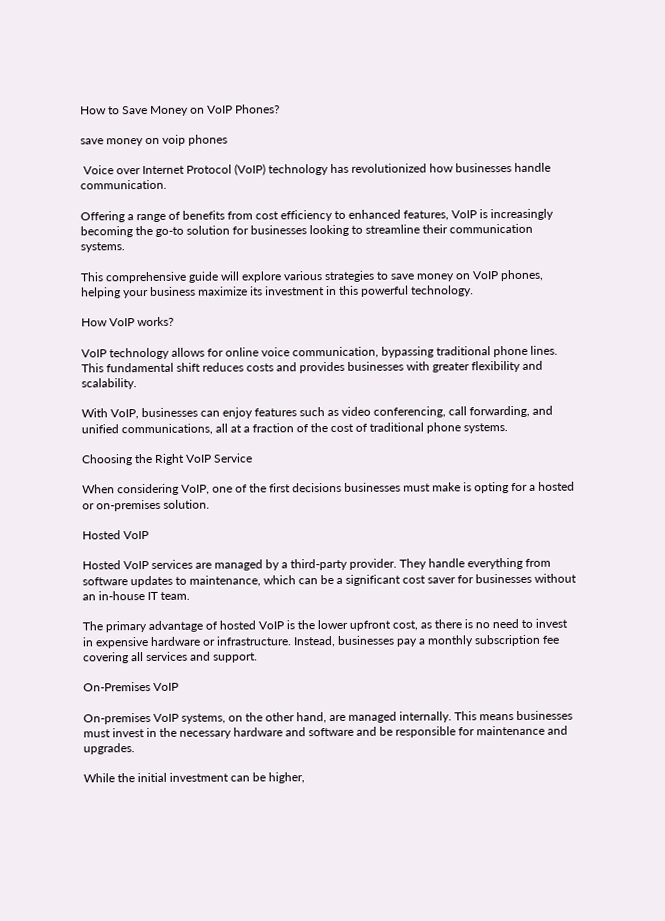How to Save Money on VoIP Phones?

save money on voip phones

 Voice over Internet Protocol (VoIP) technology has revolutionized how businesses handle communication.

Offering a range of benefits from cost efficiency to enhanced features, VoIP is increasingly becoming the go-to solution for businesses looking to streamline their communication systems.

This comprehensive guide will explore various strategies to save money on VoIP phones, helping your business maximize its investment in this powerful technology.

How VoIP works?

VoIP technology allows for online voice communication, bypassing traditional phone lines. This fundamental shift reduces costs and provides businesses with greater flexibility and scalability.

With VoIP, businesses can enjoy features such as video conferencing, call forwarding, and unified communications, all at a fraction of the cost of traditional phone systems.

Choosing the Right VoIP Service

When considering VoIP, one of the first decisions businesses must make is opting for a hosted or on-premises solution.

Hosted VoIP

Hosted VoIP services are managed by a third-party provider. They handle everything from software updates to maintenance, which can be a significant cost saver for businesses without an in-house IT team.

The primary advantage of hosted VoIP is the lower upfront cost, as there is no need to invest in expensive hardware or infrastructure. Instead, businesses pay a monthly subscription fee covering all services and support.

On-Premises VoIP

On-premises VoIP systems, on the other hand, are managed internally. This means businesses must invest in the necessary hardware and software and be responsible for maintenance and upgrades.

While the initial investment can be higher,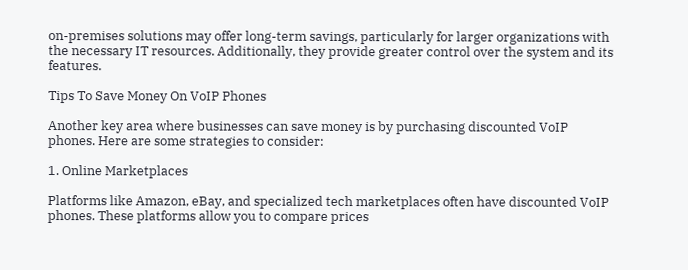on-premises solutions may offer long-term savings, particularly for larger organizations with the necessary IT resources. Additionally, they provide greater control over the system and its features.

Tips To Save Money On VoIP Phones

Another key area where businesses can save money is by purchasing discounted VoIP phones. Here are some strategies to consider:

1. Online Marketplaces

Platforms like Amazon, eBay, and specialized tech marketplaces often have discounted VoIP phones. These platforms allow you to compare prices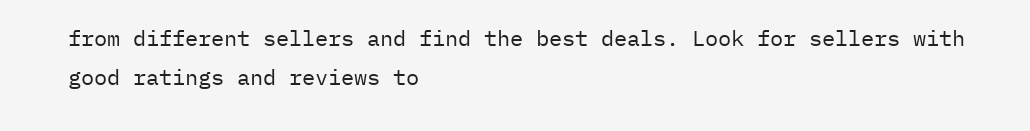from different sellers and find the best deals. Look for sellers with good ratings and reviews to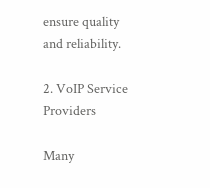ensure quality and reliability.

2. VoIP Service Providers

Many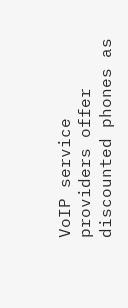VoIP service providers offer discounted phones as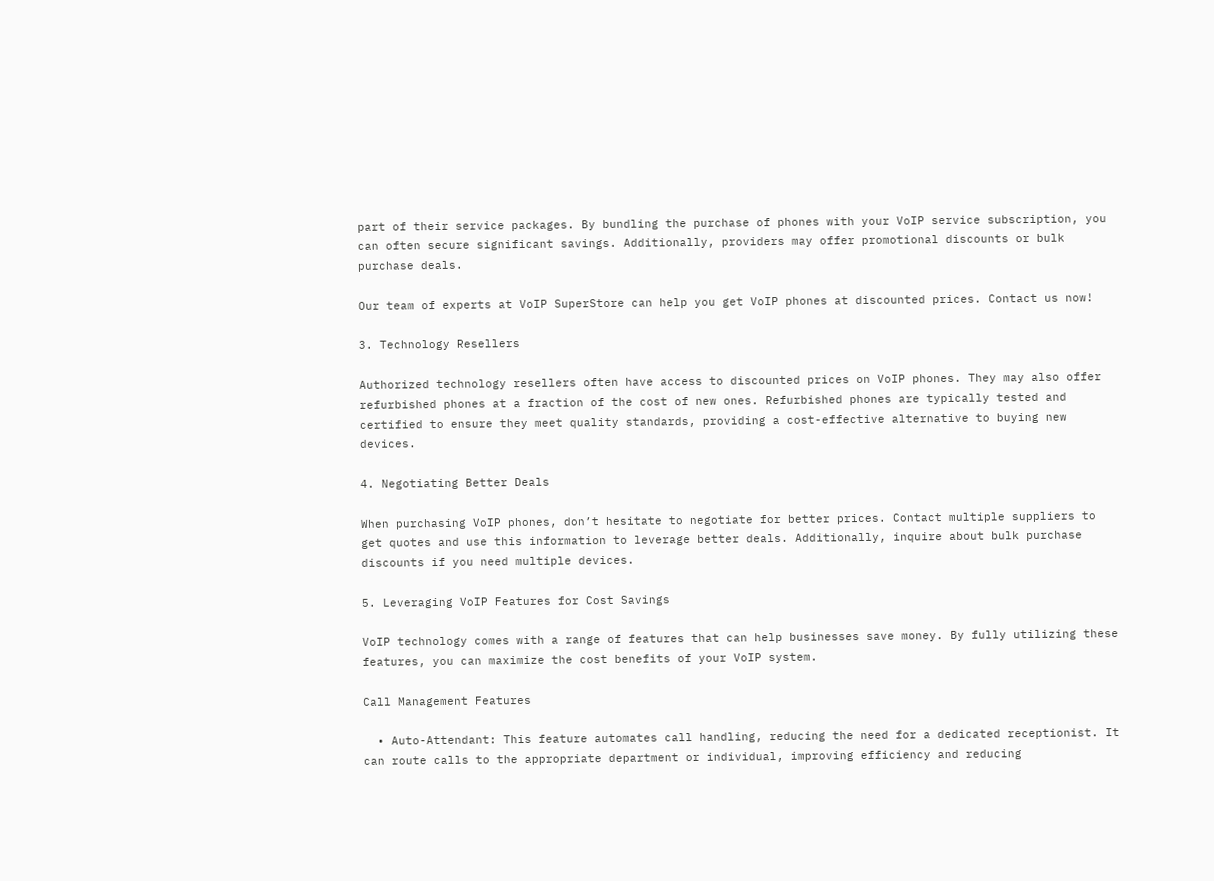part of their service packages. By bundling the purchase of phones with your VoIP service subscription, you can often secure significant savings. Additionally, providers may offer promotional discounts or bulk purchase deals.

Our team of experts at VoIP SuperStore can help you get VoIP phones at discounted prices. Contact us now!

3. Technology Resellers

Authorized technology resellers often have access to discounted prices on VoIP phones. They may also offer refurbished phones at a fraction of the cost of new ones. Refurbished phones are typically tested and certified to ensure they meet quality standards, providing a cost-effective alternative to buying new devices.

4. Negotiating Better Deals

When purchasing VoIP phones, don’t hesitate to negotiate for better prices. Contact multiple suppliers to get quotes and use this information to leverage better deals. Additionally, inquire about bulk purchase discounts if you need multiple devices.

5. Leveraging VoIP Features for Cost Savings

VoIP technology comes with a range of features that can help businesses save money. By fully utilizing these features, you can maximize the cost benefits of your VoIP system.

Call Management Features

  • Auto-Attendant: This feature automates call handling, reducing the need for a dedicated receptionist. It can route calls to the appropriate department or individual, improving efficiency and reducing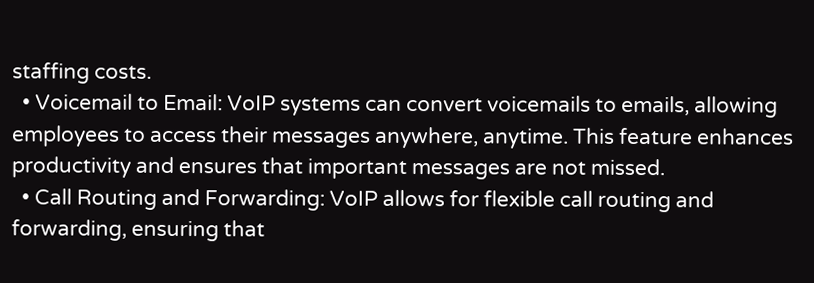staffing costs.
  • Voicemail to Email: VoIP systems can convert voicemails to emails, allowing employees to access their messages anywhere, anytime. This feature enhances productivity and ensures that important messages are not missed.
  • Call Routing and Forwarding: VoIP allows for flexible call routing and forwarding, ensuring that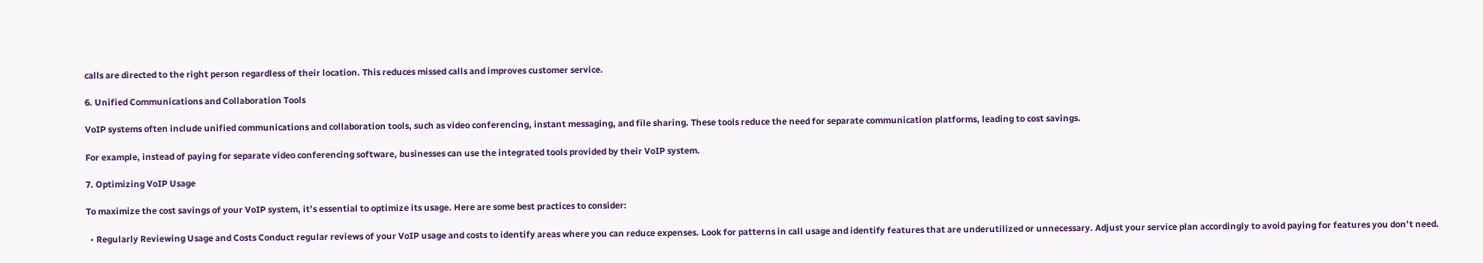calls are directed to the right person regardless of their location. This reduces missed calls and improves customer service.

6. Unified Communications and Collaboration Tools

VoIP systems often include unified communications and collaboration tools, such as video conferencing, instant messaging, and file sharing. These tools reduce the need for separate communication platforms, leading to cost savings.

For example, instead of paying for separate video conferencing software, businesses can use the integrated tools provided by their VoIP system.

7. Optimizing VoIP Usage

To maximize the cost savings of your VoIP system, it’s essential to optimize its usage. Here are some best practices to consider:

  • Regularly Reviewing Usage and Costs Conduct regular reviews of your VoIP usage and costs to identify areas where you can reduce expenses. Look for patterns in call usage and identify features that are underutilized or unnecessary. Adjust your service plan accordingly to avoid paying for features you don’t need.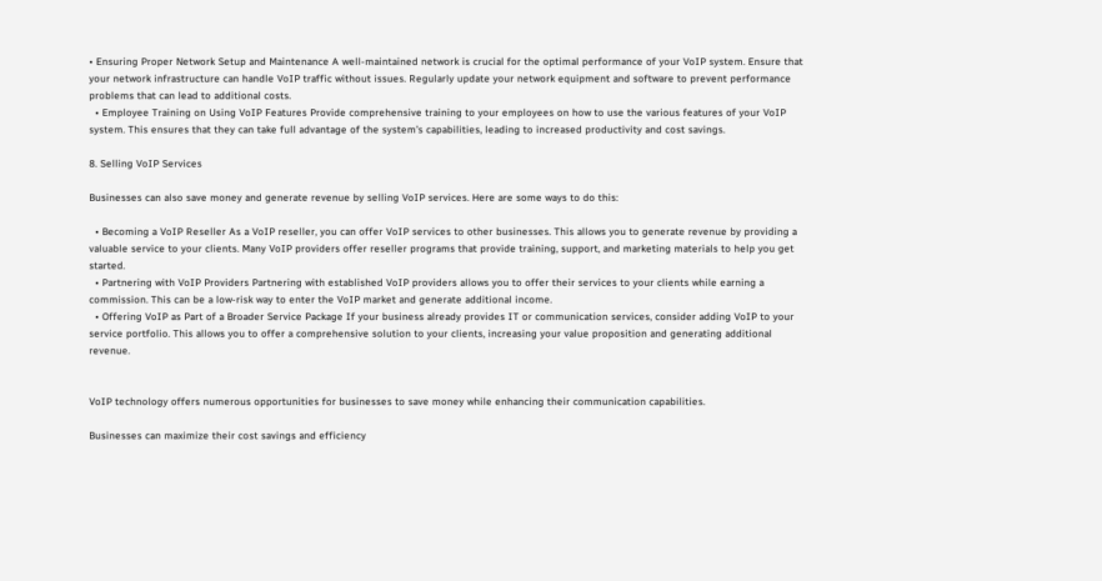• Ensuring Proper Network Setup and Maintenance A well-maintained network is crucial for the optimal performance of your VoIP system. Ensure that your network infrastructure can handle VoIP traffic without issues. Regularly update your network equipment and software to prevent performance problems that can lead to additional costs.
  • Employee Training on Using VoIP Features Provide comprehensive training to your employees on how to use the various features of your VoIP system. This ensures that they can take full advantage of the system’s capabilities, leading to increased productivity and cost savings.

8. Selling VoIP Services

Businesses can also save money and generate revenue by selling VoIP services. Here are some ways to do this:

  • Becoming a VoIP Reseller As a VoIP reseller, you can offer VoIP services to other businesses. This allows you to generate revenue by providing a valuable service to your clients. Many VoIP providers offer reseller programs that provide training, support, and marketing materials to help you get started.
  • Partnering with VoIP Providers Partnering with established VoIP providers allows you to offer their services to your clients while earning a commission. This can be a low-risk way to enter the VoIP market and generate additional income.
  • Offering VoIP as Part of a Broader Service Package If your business already provides IT or communication services, consider adding VoIP to your service portfolio. This allows you to offer a comprehensive solution to your clients, increasing your value proposition and generating additional revenue.


VoIP technology offers numerous opportunities for businesses to save money while enhancing their communication capabilities.

Businesses can maximize their cost savings and efficiency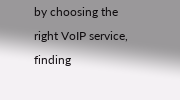by choosing the right VoIP service, finding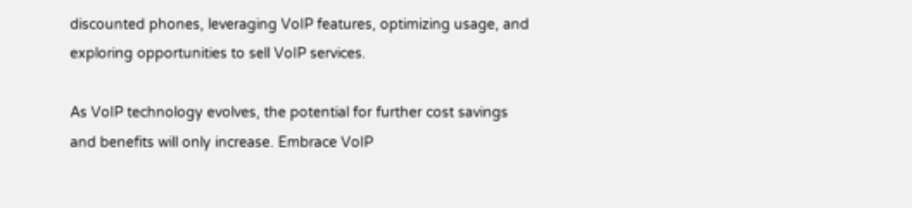discounted phones, leveraging VoIP features, optimizing usage, and exploring opportunities to sell VoIP services.

As VoIP technology evolves, the potential for further cost savings and benefits will only increase. Embrace VoIP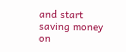and start saving money on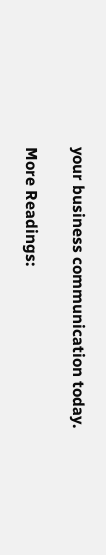your business communication today.

More Readings: